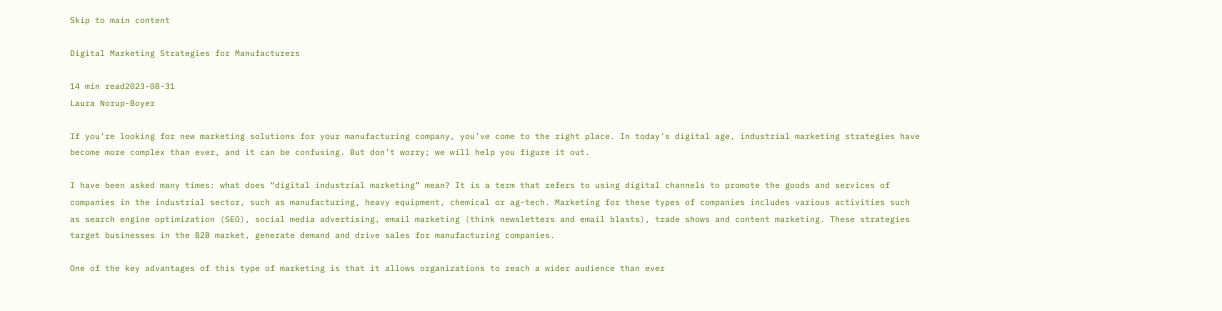Skip to main content

Digital Marketing Strategies for Manufacturers

14 min read2023-08-31
Laura Norup-Boyer

If you’re looking for new marketing solutions for your manufacturing company, you’ve come to the right place. In today’s digital age, industrial marketing strategies have become more complex than ever, and it can be confusing. But don’t worry; we will help you figure it out.

I have been asked many times: what does “digital industrial marketing” mean? It is a term that refers to using digital channels to promote the goods and services of companies in the industrial sector, such as manufacturing, heavy equipment, chemical or ag-tech. Marketing for these types of companies includes various activities such as search engine optimization (SEO), social media advertising, email marketing (think newsletters and email blasts), trade shows and content marketing. These strategies target businesses in the B2B market, generate demand and drive sales for manufacturing companies.

One of the key advantages of this type of marketing is that it allows organizations to reach a wider audience than ever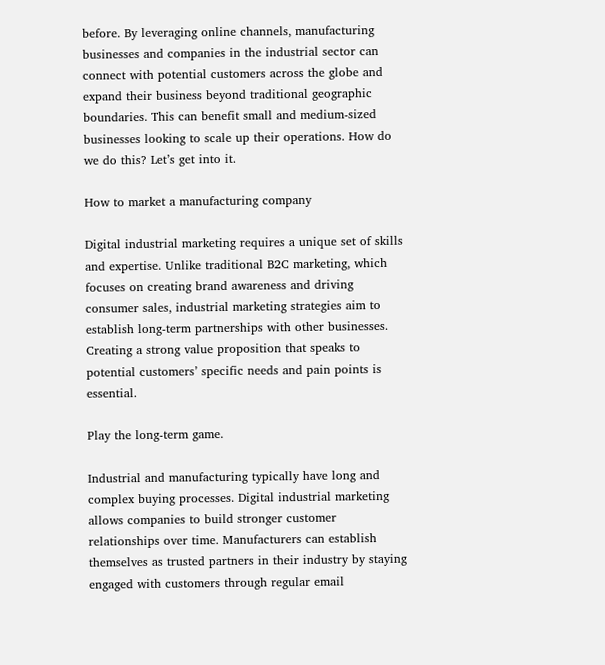before. By leveraging online channels, manufacturing businesses and companies in the industrial sector can connect with potential customers across the globe and expand their business beyond traditional geographic boundaries. This can benefit small and medium-sized businesses looking to scale up their operations. How do we do this? Let’s get into it.

How to market a manufacturing company

Digital industrial marketing requires a unique set of skills and expertise. Unlike traditional B2C marketing, which focuses on creating brand awareness and driving consumer sales, industrial marketing strategies aim to establish long-term partnerships with other businesses. Creating a strong value proposition that speaks to potential customers’ specific needs and pain points is essential.

Play the long-term game.

Industrial and manufacturing typically have long and complex buying processes. Digital industrial marketing allows companies to build stronger customer relationships over time. Manufacturers can establish themselves as trusted partners in their industry by staying engaged with customers through regular email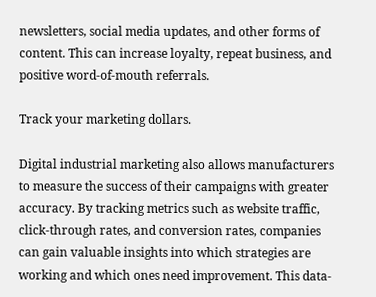newsletters, social media updates, and other forms of content. This can increase loyalty, repeat business, and positive word-of-mouth referrals.

Track your marketing dollars.

Digital industrial marketing also allows manufacturers to measure the success of their campaigns with greater accuracy. By tracking metrics such as website traffic, click-through rates, and conversion rates, companies can gain valuable insights into which strategies are working and which ones need improvement. This data-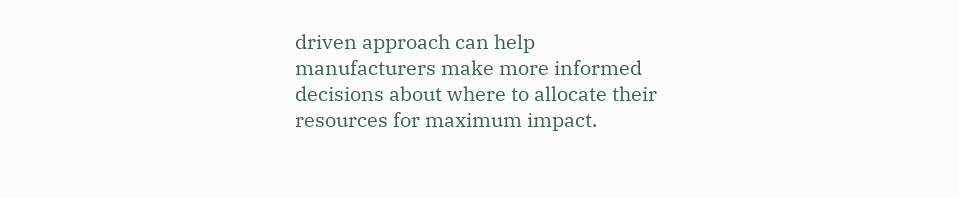driven approach can help manufacturers make more informed decisions about where to allocate their resources for maximum impact.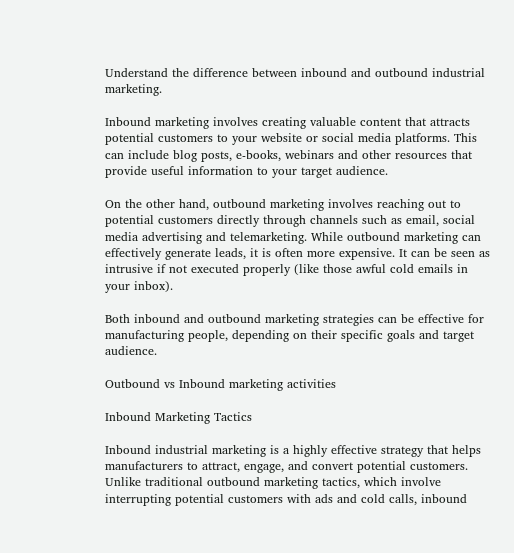Understand the difference between inbound and outbound industrial marketing.

Inbound marketing involves creating valuable content that attracts potential customers to your website or social media platforms. This can include blog posts, e-books, webinars and other resources that provide useful information to your target audience.

On the other hand, outbound marketing involves reaching out to potential customers directly through channels such as email, social media advertising and telemarketing. While outbound marketing can effectively generate leads, it is often more expensive. It can be seen as intrusive if not executed properly (like those awful cold emails in your inbox).

Both inbound and outbound marketing strategies can be effective for manufacturing people, depending on their specific goals and target audience.

Outbound vs Inbound marketing activities

Inbound Marketing Tactics

Inbound industrial marketing is a highly effective strategy that helps manufacturers to attract, engage, and convert potential customers. Unlike traditional outbound marketing tactics, which involve interrupting potential customers with ads and cold calls, inbound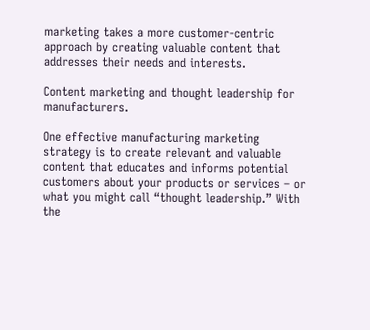marketing takes a more customer-centric approach by creating valuable content that addresses their needs and interests.

Content marketing and thought leadership for manufacturers.

One effective manufacturing marketing strategy is to create relevant and valuable content that educates and informs potential customers about your products or services – or what you might call “thought leadership.” With the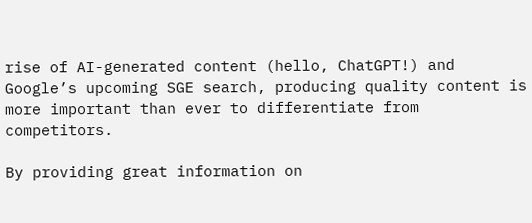rise of AI-generated content (hello, ChatGPT!) and Google’s upcoming SGE search, producing quality content is more important than ever to differentiate from competitors.

By providing great information on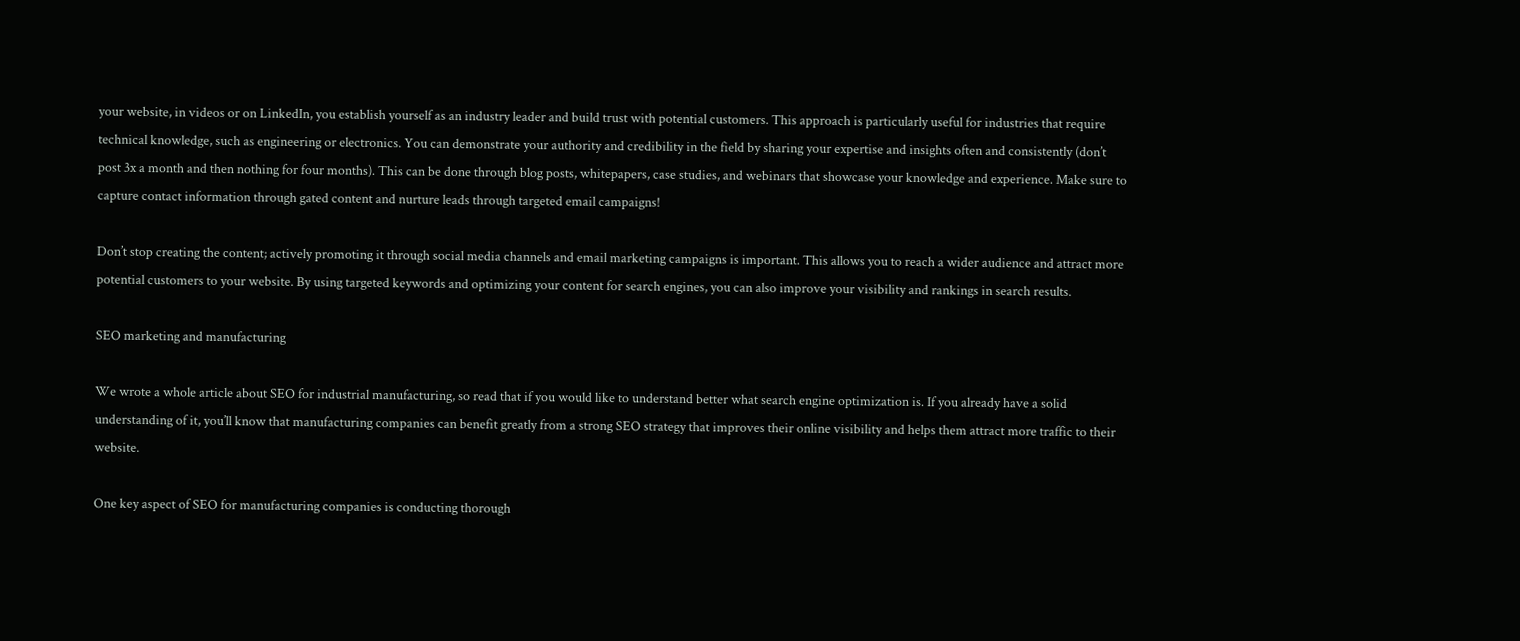your website, in videos or on LinkedIn, you establish yourself as an industry leader and build trust with potential customers. This approach is particularly useful for industries that require technical knowledge, such as engineering or electronics. You can demonstrate your authority and credibility in the field by sharing your expertise and insights often and consistently (don’t post 3x a month and then nothing for four months). This can be done through blog posts, whitepapers, case studies, and webinars that showcase your knowledge and experience. Make sure to capture contact information through gated content and nurture leads through targeted email campaigns!

Don’t stop creating the content; actively promoting it through social media channels and email marketing campaigns is important. This allows you to reach a wider audience and attract more potential customers to your website. By using targeted keywords and optimizing your content for search engines, you can also improve your visibility and rankings in search results.

SEO marketing and manufacturing

We wrote a whole article about SEO for industrial manufacturing, so read that if you would like to understand better what search engine optimization is. If you already have a solid understanding of it, you’ll know that manufacturing companies can benefit greatly from a strong SEO strategy that improves their online visibility and helps them attract more traffic to their website.

One key aspect of SEO for manufacturing companies is conducting thorough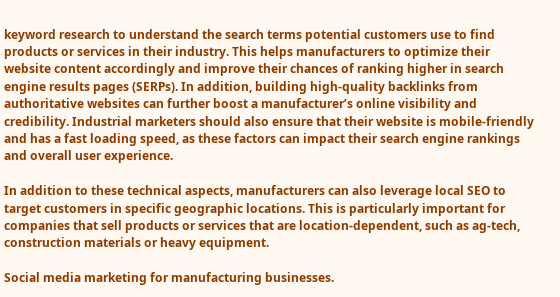keyword research to understand the search terms potential customers use to find products or services in their industry. This helps manufacturers to optimize their website content accordingly and improve their chances of ranking higher in search engine results pages (SERPs). In addition, building high-quality backlinks from authoritative websites can further boost a manufacturer’s online visibility and credibility. Industrial marketers should also ensure that their website is mobile-friendly and has a fast loading speed, as these factors can impact their search engine rankings and overall user experience.

In addition to these technical aspects, manufacturers can also leverage local SEO to target customers in specific geographic locations. This is particularly important for companies that sell products or services that are location-dependent, such as ag-tech, construction materials or heavy equipment.

Social media marketing for manufacturing businesses.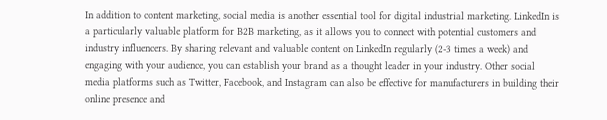In addition to content marketing, social media is another essential tool for digital industrial marketing. LinkedIn is a particularly valuable platform for B2B marketing, as it allows you to connect with potential customers and industry influencers. By sharing relevant and valuable content on LinkedIn regularly (2-3 times a week) and engaging with your audience, you can establish your brand as a thought leader in your industry. Other social media platforms such as Twitter, Facebook, and Instagram can also be effective for manufacturers in building their online presence and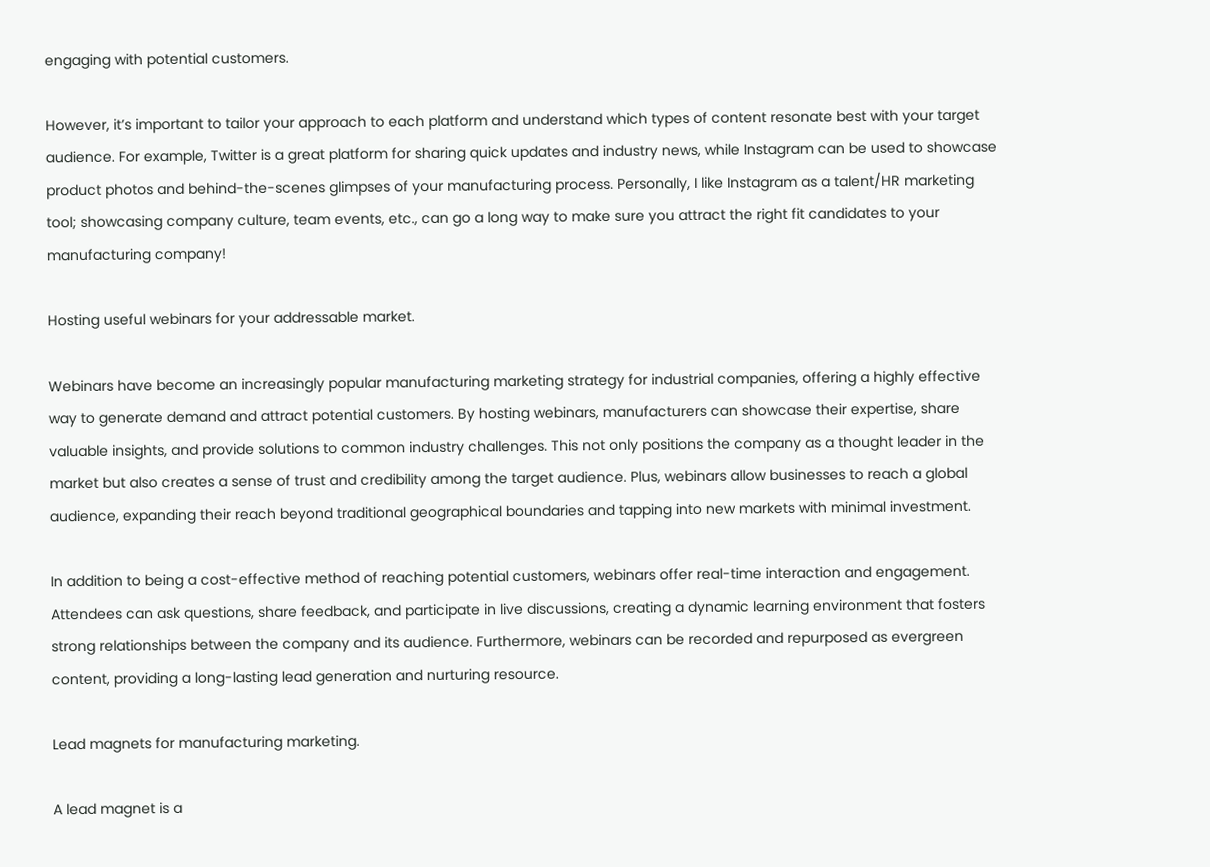engaging with potential customers.

However, it’s important to tailor your approach to each platform and understand which types of content resonate best with your target audience. For example, Twitter is a great platform for sharing quick updates and industry news, while Instagram can be used to showcase product photos and behind-the-scenes glimpses of your manufacturing process. Personally, I like Instagram as a talent/HR marketing tool; showcasing company culture, team events, etc., can go a long way to make sure you attract the right fit candidates to your manufacturing company!

Hosting useful webinars for your addressable market.

Webinars have become an increasingly popular manufacturing marketing strategy for industrial companies, offering a highly effective way to generate demand and attract potential customers. By hosting webinars, manufacturers can showcase their expertise, share valuable insights, and provide solutions to common industry challenges. This not only positions the company as a thought leader in the market but also creates a sense of trust and credibility among the target audience. Plus, webinars allow businesses to reach a global audience, expanding their reach beyond traditional geographical boundaries and tapping into new markets with minimal investment.

In addition to being a cost-effective method of reaching potential customers, webinars offer real-time interaction and engagement. Attendees can ask questions, share feedback, and participate in live discussions, creating a dynamic learning environment that fosters strong relationships between the company and its audience. Furthermore, webinars can be recorded and repurposed as evergreen content, providing a long-lasting lead generation and nurturing resource.

Lead magnets for manufacturing marketing.

A lead magnet is a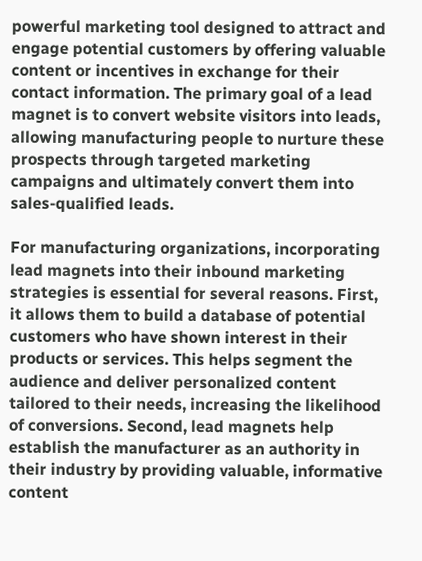powerful marketing tool designed to attract and engage potential customers by offering valuable content or incentives in exchange for their contact information. The primary goal of a lead magnet is to convert website visitors into leads, allowing manufacturing people to nurture these prospects through targeted marketing campaigns and ultimately convert them into sales-qualified leads.

For manufacturing organizations, incorporating lead magnets into their inbound marketing strategies is essential for several reasons. First, it allows them to build a database of potential customers who have shown interest in their products or services. This helps segment the audience and deliver personalized content tailored to their needs, increasing the likelihood of conversions. Second, lead magnets help establish the manufacturer as an authority in their industry by providing valuable, informative content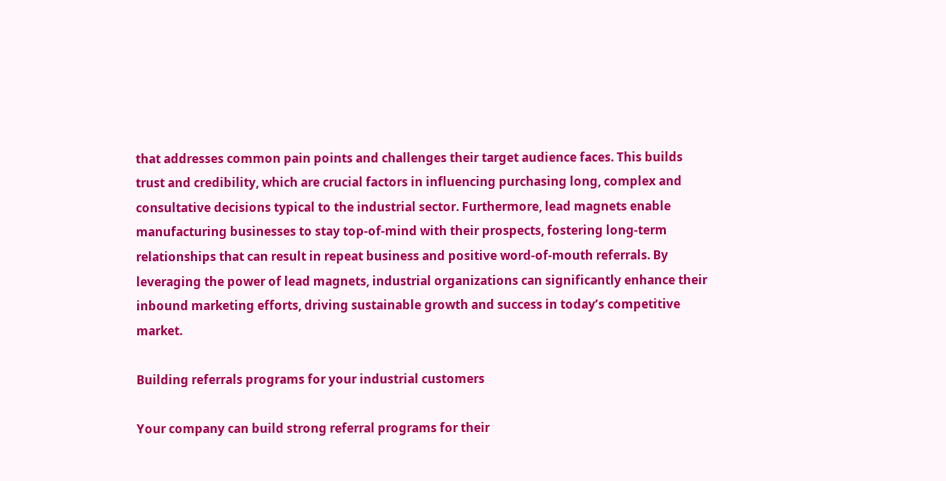that addresses common pain points and challenges their target audience faces. This builds trust and credibility, which are crucial factors in influencing purchasing long, complex and consultative decisions typical to the industrial sector. Furthermore, lead magnets enable manufacturing businesses to stay top-of-mind with their prospects, fostering long-term relationships that can result in repeat business and positive word-of-mouth referrals. By leveraging the power of lead magnets, industrial organizations can significantly enhance their inbound marketing efforts, driving sustainable growth and success in today’s competitive market.

Building referrals programs for your industrial customers

Your company can build strong referral programs for their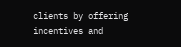clients by offering incentives and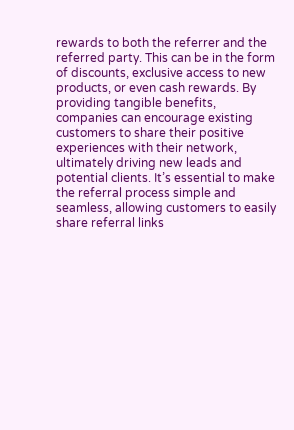rewards to both the referrer and the referred party. This can be in the form of discounts, exclusive access to new products, or even cash rewards. By providing tangible benefits, companies can encourage existing customers to share their positive experiences with their network, ultimately driving new leads and potential clients. It’s essential to make the referral process simple and seamless, allowing customers to easily share referral links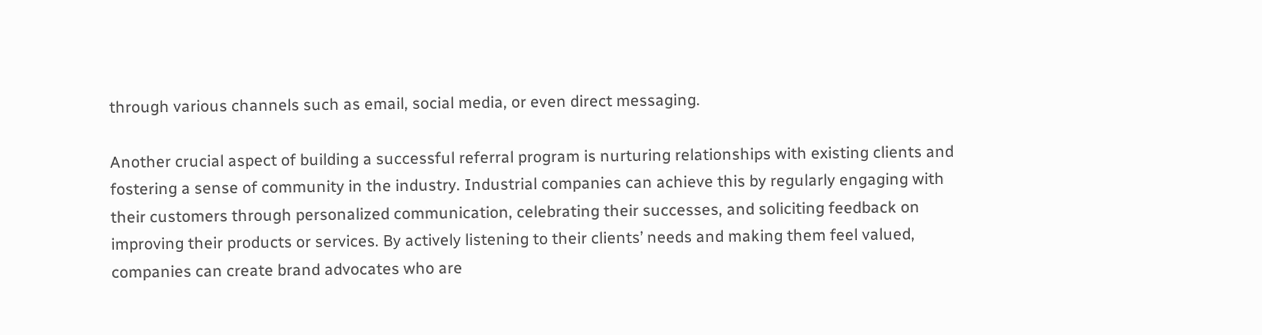through various channels such as email, social media, or even direct messaging.

Another crucial aspect of building a successful referral program is nurturing relationships with existing clients and fostering a sense of community in the industry. Industrial companies can achieve this by regularly engaging with their customers through personalized communication, celebrating their successes, and soliciting feedback on improving their products or services. By actively listening to their clients’ needs and making them feel valued, companies can create brand advocates who are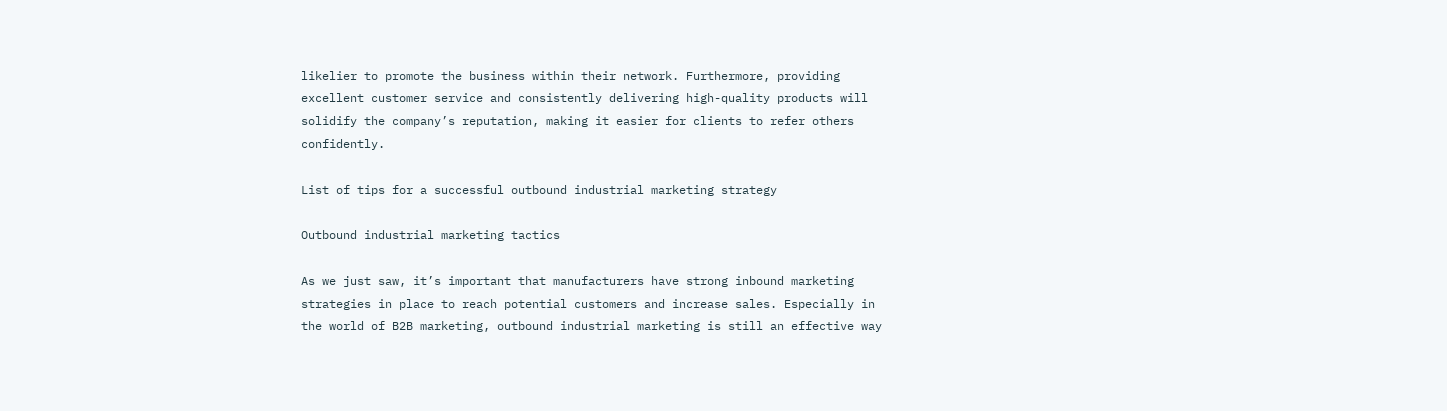likelier to promote the business within their network. Furthermore, providing excellent customer service and consistently delivering high-quality products will solidify the company’s reputation, making it easier for clients to refer others confidently.

List of tips for a successful outbound industrial marketing strategy

Outbound industrial marketing tactics

As we just saw, it’s important that manufacturers have strong inbound marketing strategies in place to reach potential customers and increase sales. Especially in the world of B2B marketing, outbound industrial marketing is still an effective way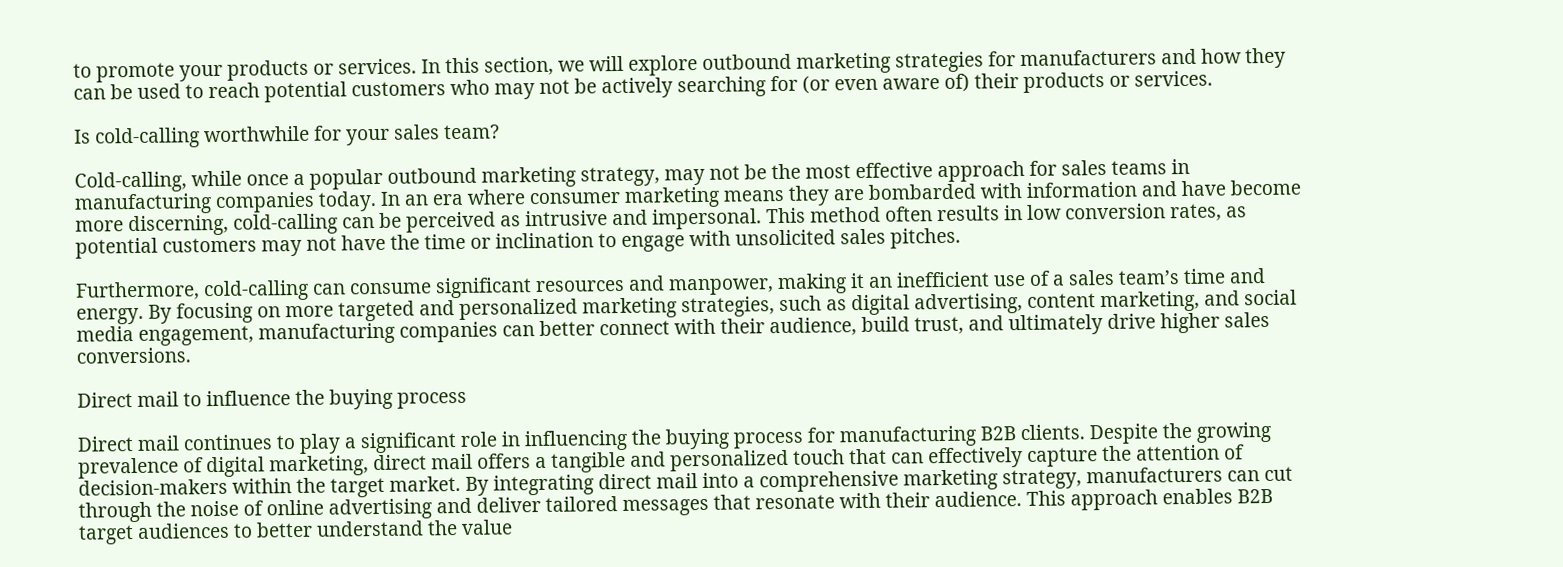to promote your products or services. In this section, we will explore outbound marketing strategies for manufacturers and how they can be used to reach potential customers who may not be actively searching for (or even aware of) their products or services.

Is cold-calling worthwhile for your sales team?

Cold-calling, while once a popular outbound marketing strategy, may not be the most effective approach for sales teams in manufacturing companies today. In an era where consumer marketing means they are bombarded with information and have become more discerning, cold-calling can be perceived as intrusive and impersonal. This method often results in low conversion rates, as potential customers may not have the time or inclination to engage with unsolicited sales pitches.

Furthermore, cold-calling can consume significant resources and manpower, making it an inefficient use of a sales team’s time and energy. By focusing on more targeted and personalized marketing strategies, such as digital advertising, content marketing, and social media engagement, manufacturing companies can better connect with their audience, build trust, and ultimately drive higher sales conversions.

Direct mail to influence the buying process

Direct mail continues to play a significant role in influencing the buying process for manufacturing B2B clients. Despite the growing prevalence of digital marketing, direct mail offers a tangible and personalized touch that can effectively capture the attention of decision-makers within the target market. By integrating direct mail into a comprehensive marketing strategy, manufacturers can cut through the noise of online advertising and deliver tailored messages that resonate with their audience. This approach enables B2B target audiences to better understand the value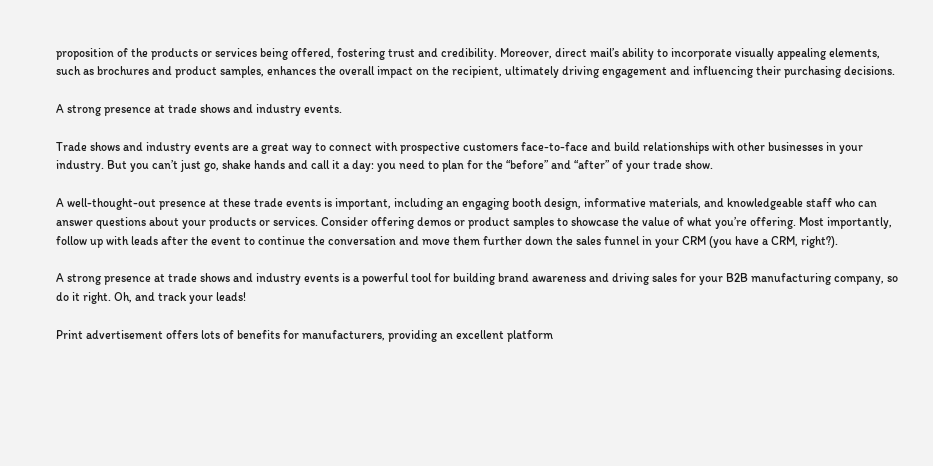proposition of the products or services being offered, fostering trust and credibility. Moreover, direct mail’s ability to incorporate visually appealing elements, such as brochures and product samples, enhances the overall impact on the recipient, ultimately driving engagement and influencing their purchasing decisions.

A strong presence at trade shows and industry events.

Trade shows and industry events are a great way to connect with prospective customers face-to-face and build relationships with other businesses in your industry. But you can’t just go, shake hands and call it a day: you need to plan for the “before” and “after” of your trade show.

A well-thought-out presence at these trade events is important, including an engaging booth design, informative materials, and knowledgeable staff who can answer questions about your products or services. Consider offering demos or product samples to showcase the value of what you’re offering. Most importantly, follow up with leads after the event to continue the conversation and move them further down the sales funnel in your CRM (you have a CRM, right?).

A strong presence at trade shows and industry events is a powerful tool for building brand awareness and driving sales for your B2B manufacturing company, so do it right. Oh, and track your leads!

Print advertisement offers lots of benefits for manufacturers, providing an excellent platform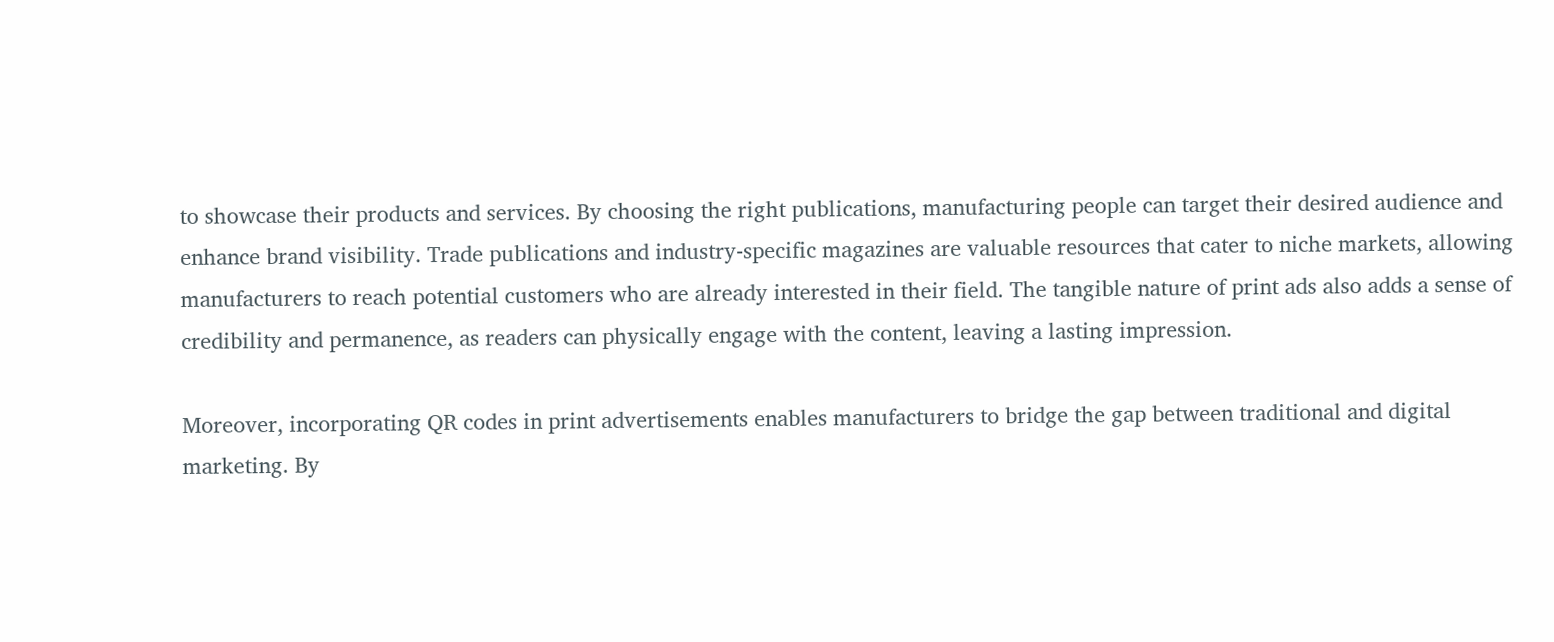to showcase their products and services. By choosing the right publications, manufacturing people can target their desired audience and enhance brand visibility. Trade publications and industry-specific magazines are valuable resources that cater to niche markets, allowing manufacturers to reach potential customers who are already interested in their field. The tangible nature of print ads also adds a sense of credibility and permanence, as readers can physically engage with the content, leaving a lasting impression.

Moreover, incorporating QR codes in print advertisements enables manufacturers to bridge the gap between traditional and digital marketing. By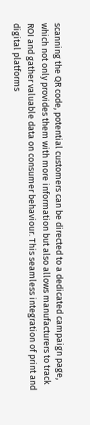scanning the QR code, potential customers can be directed to a dedicated campaign page, which not only provides them with more information but also allows manufacturers to track ROI and gather valuable data on consumer behaviour. This seamless integration of print and digital platforms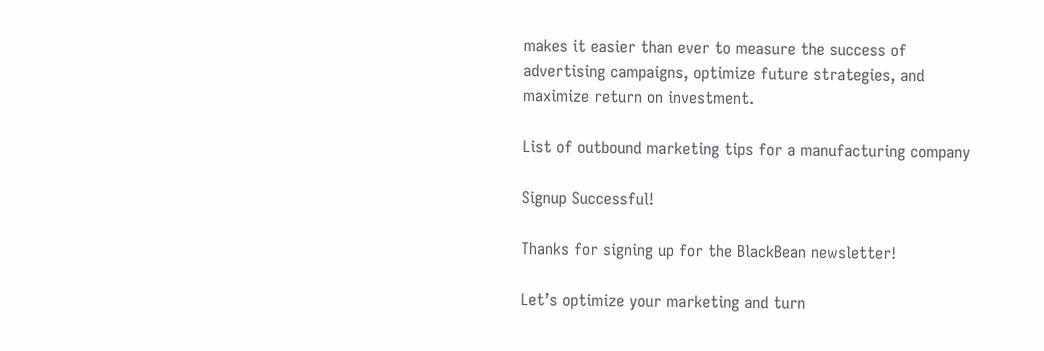makes it easier than ever to measure the success of advertising campaigns, optimize future strategies, and maximize return on investment.

List of outbound marketing tips for a manufacturing company

Signup Successful!

Thanks for signing up for the BlackBean newsletter!

Let’s optimize your marketing and turn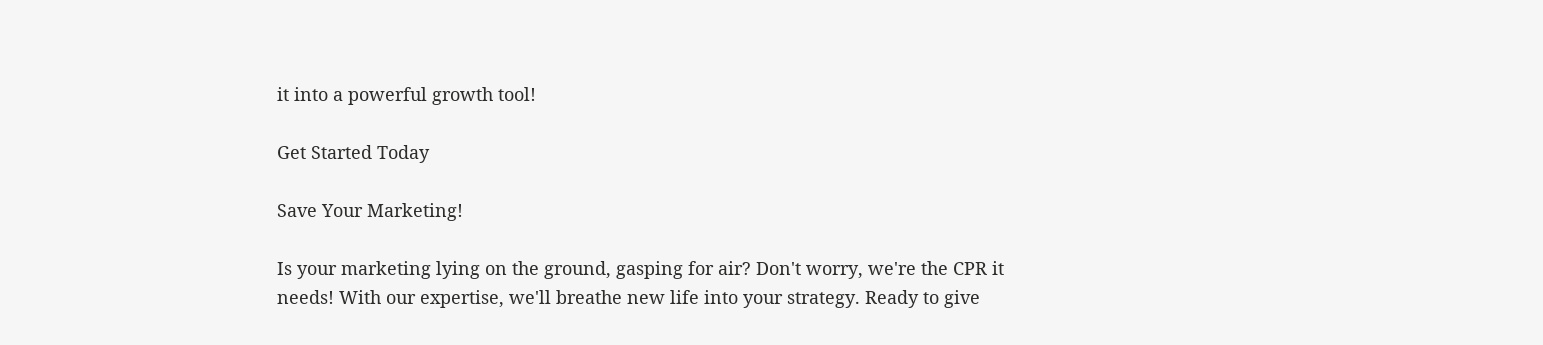it into a powerful growth tool!

Get Started Today

Save Your Marketing!

Is your marketing lying on the ground, gasping for air? Don't worry, we're the CPR it needs! With our expertise, we'll breathe new life into your strategy. Ready to give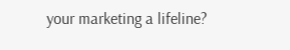your marketing a lifeline?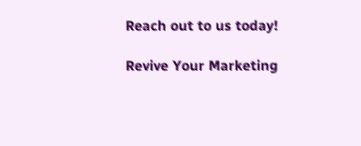Reach out to us today!

Revive Your Marketing